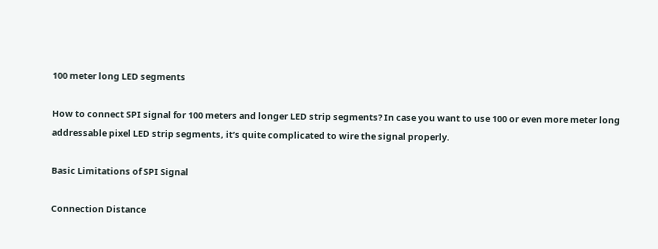100 meter long LED segments

How to connect SPI signal for 100 meters and longer LED strip segments? In case you want to use 100 or even more meter long addressable pixel LED strip segments, it’s quite complicated to wire the signal properly.

Basic Limitations of SPI Signal

Connection Distance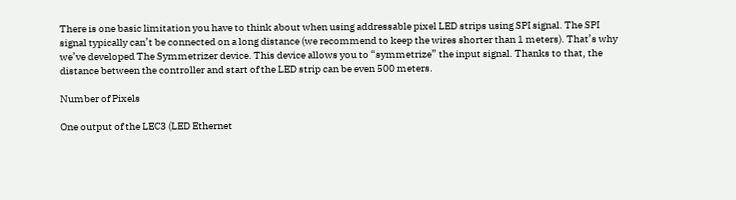There is one basic limitation you have to think about when using addressable pixel LED strips using SPI signal. The SPI signal typically can’t be connected on a long distance (we recommend to keep the wires shorter than 1 meters). That’s why we’ve developed The Symmetrizer device. This device allows you to “symmetrize” the input signal. Thanks to that, the distance between the controller and start of the LED strip can be even 500 meters.

Number of Pixels

One output of the LEC3 (LED Ethernet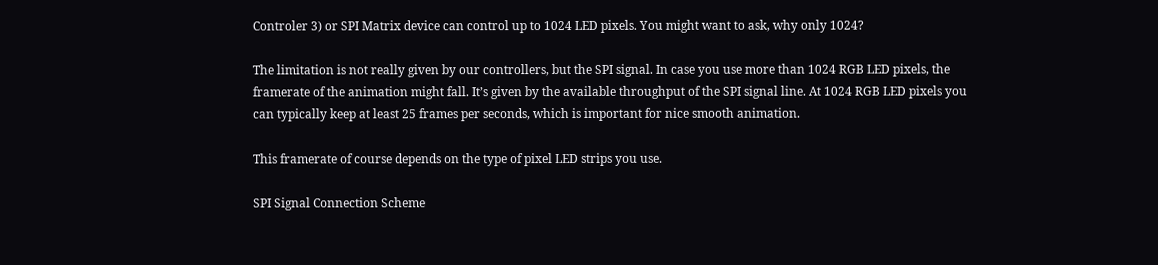Controler 3) or SPI Matrix device can control up to 1024 LED pixels. You might want to ask, why only 1024?

The limitation is not really given by our controllers, but the SPI signal. In case you use more than 1024 RGB LED pixels, the framerate of the animation might fall. It’s given by the available throughput of the SPI signal line. At 1024 RGB LED pixels you can typically keep at least 25 frames per seconds, which is important for nice smooth animation.

This framerate of course depends on the type of pixel LED strips you use.

SPI Signal Connection Scheme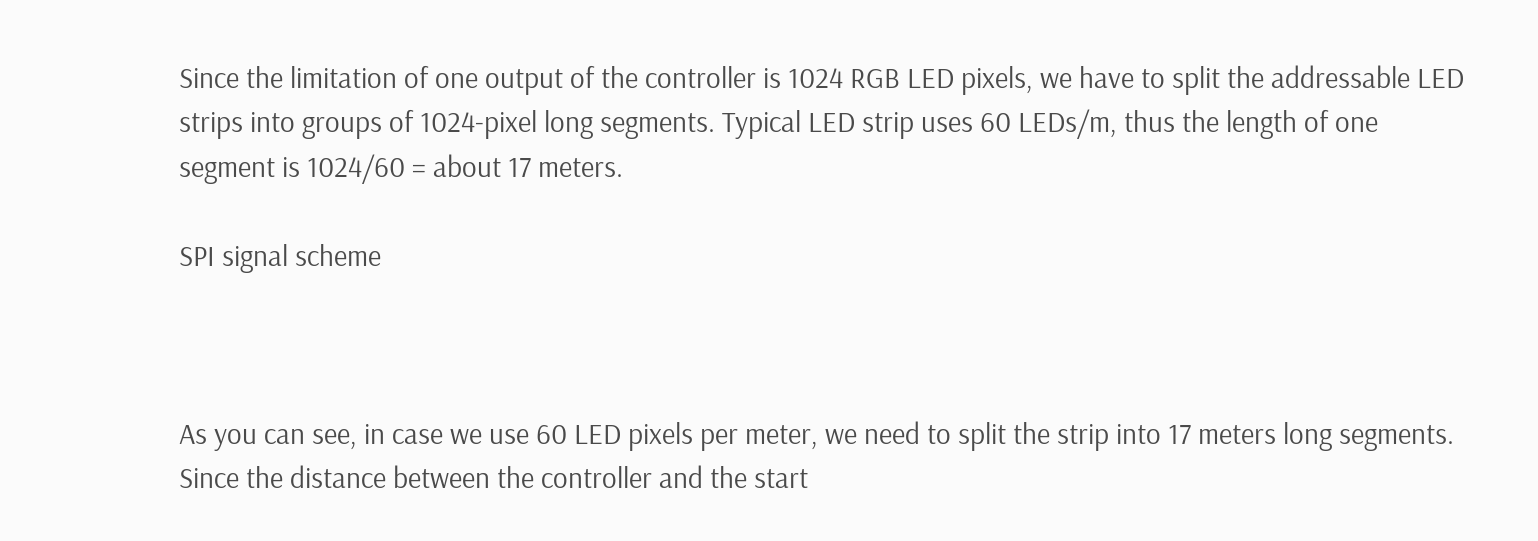Since the limitation of one output of the controller is 1024 RGB LED pixels, we have to split the addressable LED strips into groups of 1024-pixel long segments. Typical LED strip uses 60 LEDs/m, thus the length of one segment is 1024/60 = about 17 meters.

SPI signal scheme



As you can see, in case we use 60 LED pixels per meter, we need to split the strip into 17 meters long segments. Since the distance between the controller and the start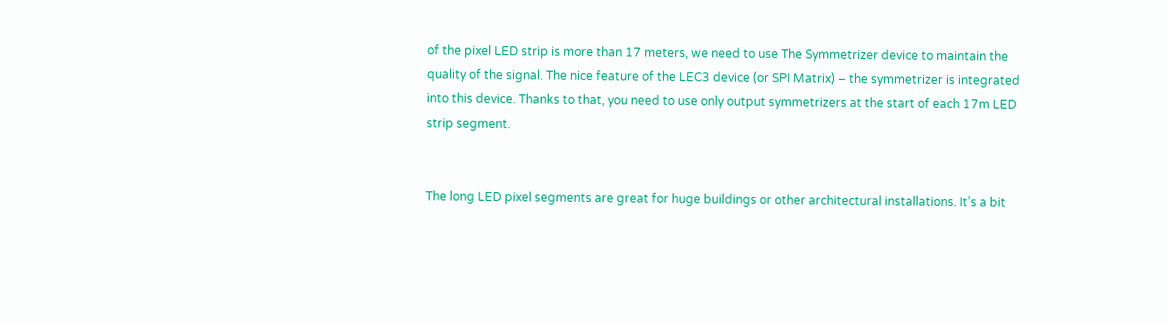of the pixel LED strip is more than 17 meters, we need to use The Symmetrizer device to maintain the quality of the signal. The nice feature of the LEC3 device (or SPI Matrix) – the symmetrizer is integrated into this device. Thanks to that, you need to use only output symmetrizers at the start of each 17m LED strip segment.


The long LED pixel segments are great for huge buildings or other architectural installations. It’s a bit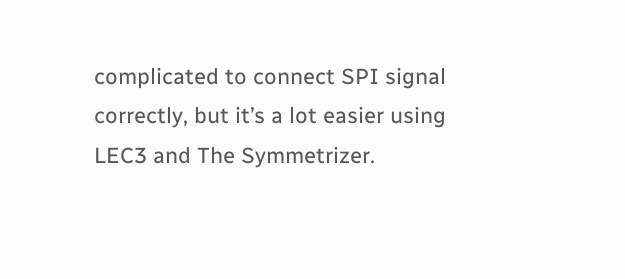complicated to connect SPI signal correctly, but it’s a lot easier using LEC3 and The Symmetrizer.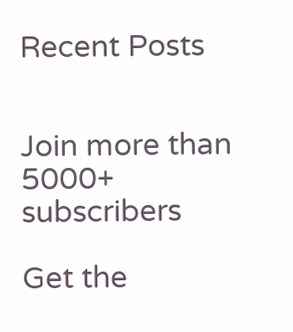Recent Posts


Join more than 5000+ subscribers

Get the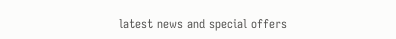latest news and special offers